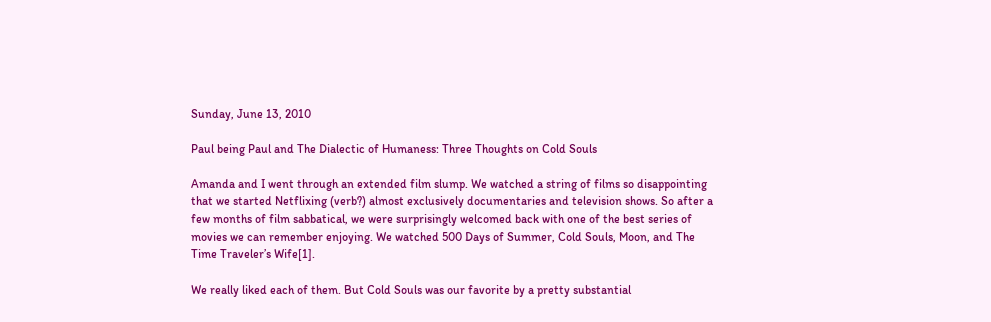Sunday, June 13, 2010

Paul being Paul and The Dialectic of Humaness: Three Thoughts on Cold Souls

Amanda and I went through an extended film slump. We watched a string of films so disappointing that we started Netflixing (verb?) almost exclusively documentaries and television shows. So after a few months of film sabbatical, we were surprisingly welcomed back with one of the best series of movies we can remember enjoying. We watched 500 Days of Summer, Cold Souls, Moon, and The Time Traveler’s Wife[1].

We really liked each of them. But Cold Souls was our favorite by a pretty substantial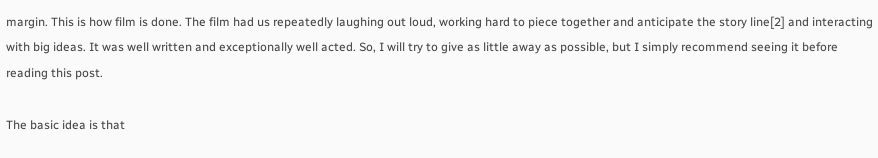margin. This is how film is done. The film had us repeatedly laughing out loud, working hard to piece together and anticipate the story line[2] and interacting with big ideas. It was well written and exceptionally well acted. So, I will try to give as little away as possible, but I simply recommend seeing it before reading this post.

The basic idea is that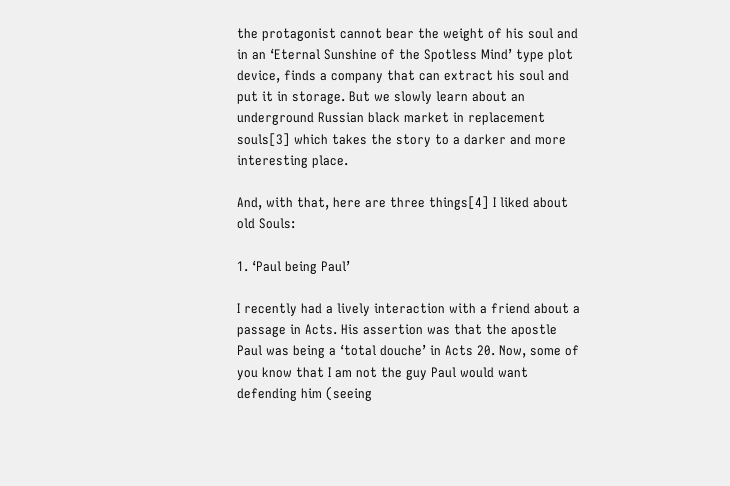the protagonist cannot bear the weight of his soul and in an ‘Eternal Sunshine of the Spotless Mind’ type plot device, finds a company that can extract his soul and put it in storage. But we slowly learn about an underground Russian black market in replacement souls[3] which takes the story to a darker and more interesting place.

And, with that, here are three things[4] I liked about old Souls:

1. ‘Paul being Paul’

I recently had a lively interaction with a friend about a passage in Acts. His assertion was that the apostle Paul was being a ‘total douche’ in Acts 20. Now, some of you know that I am not the guy Paul would want defending him (seeing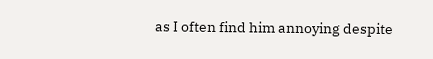as I often find him annoying despite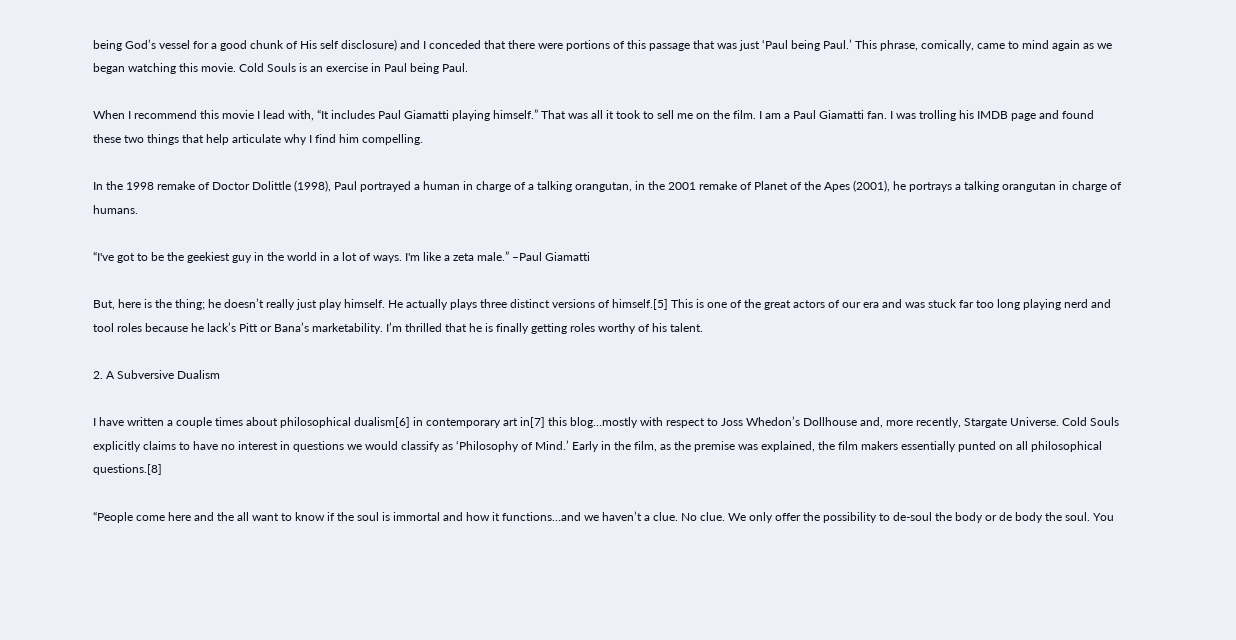being God’s vessel for a good chunk of His self disclosure) and I conceded that there were portions of this passage that was just ‘Paul being Paul.’ This phrase, comically, came to mind again as we began watching this movie. Cold Souls is an exercise in Paul being Paul.

When I recommend this movie I lead with, “It includes Paul Giamatti playing himself.” That was all it took to sell me on the film. I am a Paul Giamatti fan. I was trolling his IMDB page and found these two things that help articulate why I find him compelling.

In the 1998 remake of Doctor Dolittle (1998), Paul portrayed a human in charge of a talking orangutan, in the 2001 remake of Planet of the Apes (2001), he portrays a talking orangutan in charge of humans.

“I've got to be the geekiest guy in the world in a lot of ways. I'm like a zeta male.” –Paul Giamatti

But, here is the thing; he doesn’t really just play himself. He actually plays three distinct versions of himself.[5] This is one of the great actors of our era and was stuck far too long playing nerd and tool roles because he lack’s Pitt or Bana’s marketability. I’m thrilled that he is finally getting roles worthy of his talent.

2. A Subversive Dualism

I have written a couple times about philosophical dualism[6] in contemporary art in[7] this blog…mostly with respect to Joss Whedon’s Dollhouse and, more recently, Stargate Universe. Cold Souls explicitly claims to have no interest in questions we would classify as ‘Philosophy of Mind.’ Early in the film, as the premise was explained, the film makers essentially punted on all philosophical questions.[8]

“People come here and the all want to know if the soul is immortal and how it functions…and we haven’t a clue. No clue. We only offer the possibility to de-soul the body or de body the soul. You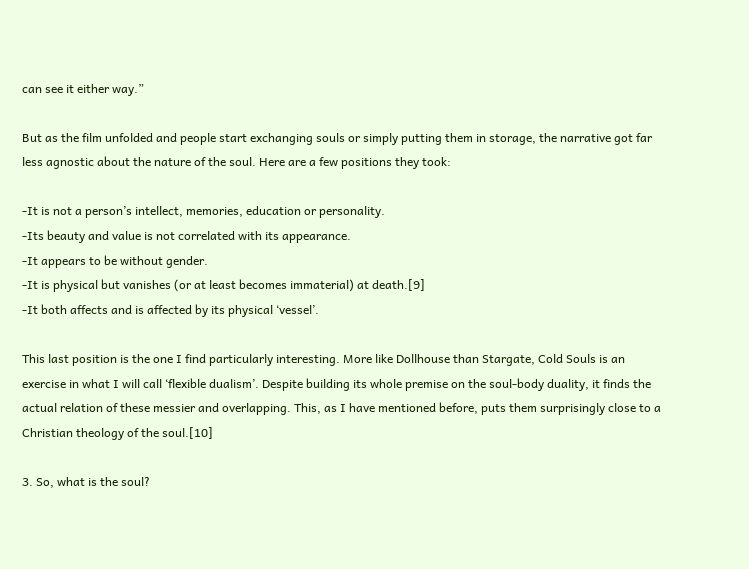can see it either way.”

But as the film unfolded and people start exchanging souls or simply putting them in storage, the narrative got far less agnostic about the nature of the soul. Here are a few positions they took:

-It is not a person’s intellect, memories, education or personality.
-Its beauty and value is not correlated with its appearance.
-It appears to be without gender.
-It is physical but vanishes (or at least becomes immaterial) at death.[9]
-It both affects and is affected by its physical ‘vessel’.

This last position is the one I find particularly interesting. More like Dollhouse than Stargate, Cold Souls is an exercise in what I will call ‘flexible dualism’. Despite building its whole premise on the soul-body duality, it finds the actual relation of these messier and overlapping. This, as I have mentioned before, puts them surprisingly close to a Christian theology of the soul.[10]

3. So, what is the soul?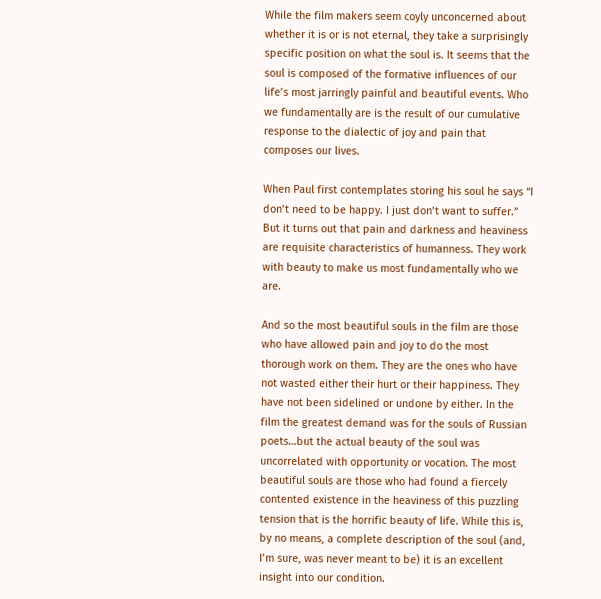While the film makers seem coyly unconcerned about whether it is or is not eternal, they take a surprisingly specific position on what the soul is. It seems that the soul is composed of the formative influences of our life’s most jarringly painful and beautiful events. Who we fundamentally are is the result of our cumulative response to the dialectic of joy and pain that composes our lives.

When Paul first contemplates storing his soul he says “I don’t need to be happy. I just don’t want to suffer.” But it turns out that pain and darkness and heaviness are requisite characteristics of humanness. They work with beauty to make us most fundamentally who we are.

And so the most beautiful souls in the film are those who have allowed pain and joy to do the most thorough work on them. They are the ones who have not wasted either their hurt or their happiness. They have not been sidelined or undone by either. In the film the greatest demand was for the souls of Russian poets…but the actual beauty of the soul was uncorrelated with opportunity or vocation. The most beautiful souls are those who had found a fiercely contented existence in the heaviness of this puzzling tension that is the horrific beauty of life. While this is, by no means, a complete description of the soul (and, I’m sure, was never meant to be) it is an excellent insight into our condition.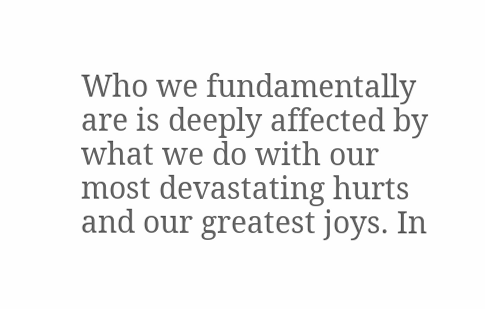Who we fundamentally are is deeply affected by what we do with our most devastating hurts and our greatest joys. In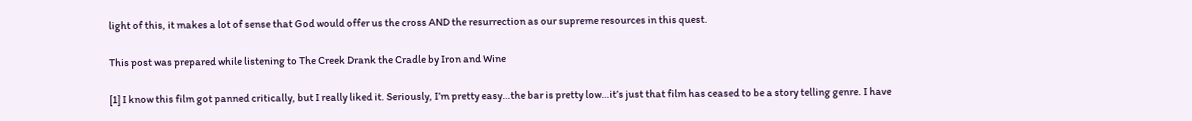light of this, it makes a lot of sense that God would offer us the cross AND the resurrection as our supreme resources in this quest.

This post was prepared while listening to The Creek Drank the Cradle by Iron and Wine

[1] I know this film got panned critically, but I really liked it. Seriously, I’m pretty easy…the bar is pretty low…it’s just that film has ceased to be a story telling genre. I have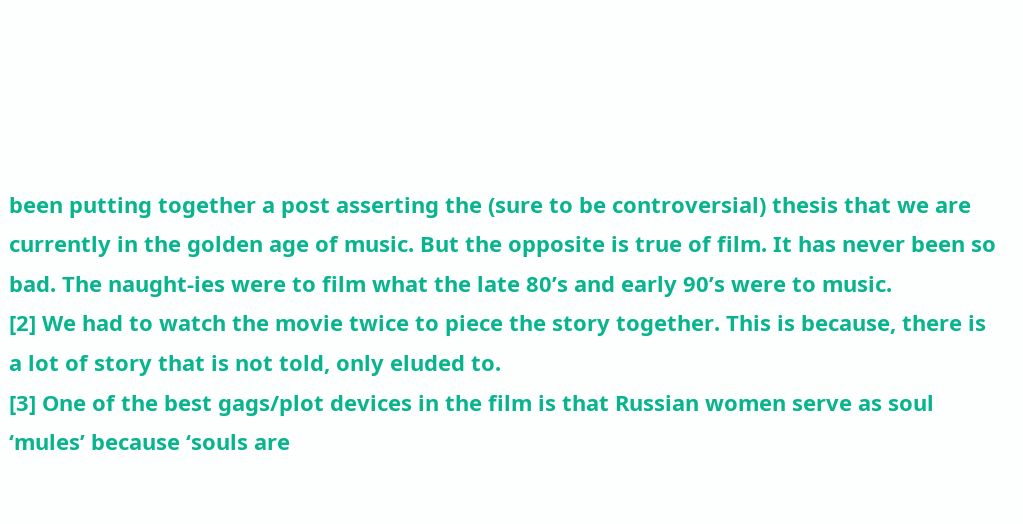been putting together a post asserting the (sure to be controversial) thesis that we are currently in the golden age of music. But the opposite is true of film. It has never been so bad. The naught-ies were to film what the late 80’s and early 90’s were to music.
[2] We had to watch the movie twice to piece the story together. This is because, there is a lot of story that is not told, only eluded to.
[3] One of the best gags/plot devices in the film is that Russian women serve as soul ‘mules’ because ‘souls are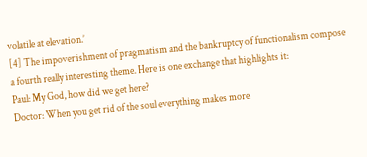volatile at elevation.’
[4] The impoverishment of pragmatism and the bankruptcy of functionalism compose a fourth really interesting theme. Here is one exchange that highlights it:
Paul: My God, how did we get here?
Doctor: When you get rid of the soul everything makes more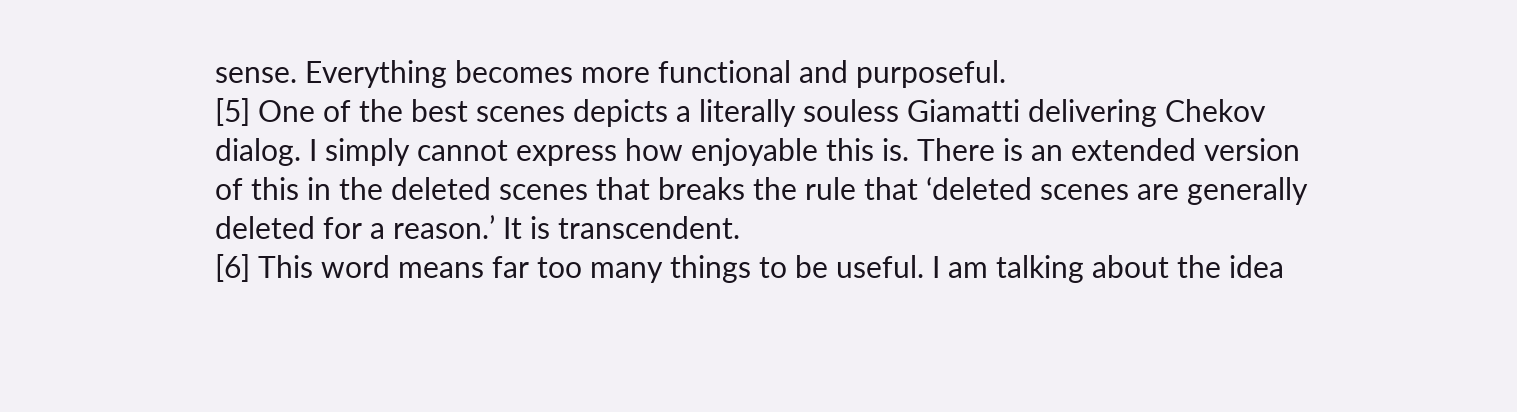sense. Everything becomes more functional and purposeful.
[5] One of the best scenes depicts a literally souless Giamatti delivering Chekov dialog. I simply cannot express how enjoyable this is. There is an extended version of this in the deleted scenes that breaks the rule that ‘deleted scenes are generally deleted for a reason.’ It is transcendent.
[6] This word means far too many things to be useful. I am talking about the idea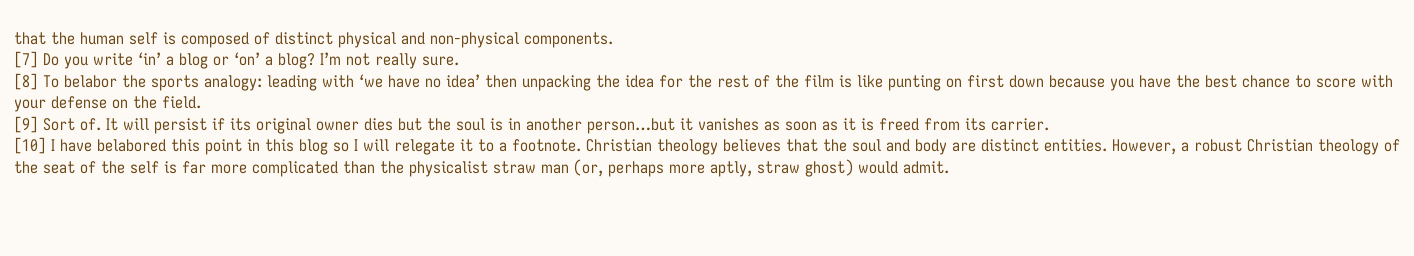that the human self is composed of distinct physical and non-physical components.
[7] Do you write ‘in’ a blog or ‘on’ a blog? I’m not really sure.
[8] To belabor the sports analogy: leading with ‘we have no idea’ then unpacking the idea for the rest of the film is like punting on first down because you have the best chance to score with your defense on the field.
[9] Sort of. It will persist if its original owner dies but the soul is in another person…but it vanishes as soon as it is freed from its carrier.
[10] I have belabored this point in this blog so I will relegate it to a footnote. Christian theology believes that the soul and body are distinct entities. However, a robust Christian theology of the seat of the self is far more complicated than the physicalist straw man (or, perhaps more aptly, straw ghost) would admit.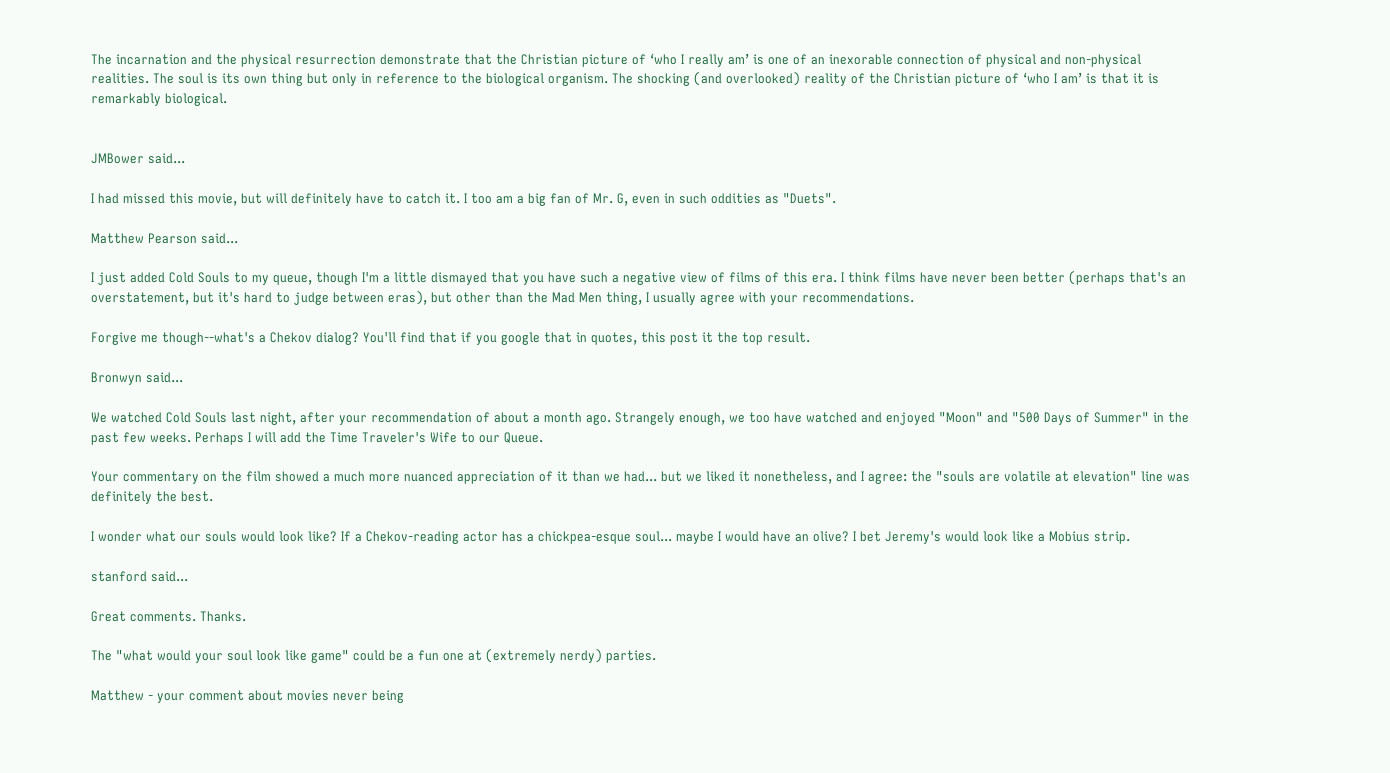The incarnation and the physical resurrection demonstrate that the Christian picture of ‘who I really am’ is one of an inexorable connection of physical and non-physical realities. The soul is its own thing but only in reference to the biological organism. The shocking (and overlooked) reality of the Christian picture of ‘who I am’ is that it is remarkably biological.


JMBower said...

I had missed this movie, but will definitely have to catch it. I too am a big fan of Mr. G, even in such oddities as "Duets".

Matthew Pearson said...

I just added Cold Souls to my queue, though I'm a little dismayed that you have such a negative view of films of this era. I think films have never been better (perhaps that's an overstatement, but it's hard to judge between eras), but other than the Mad Men thing, I usually agree with your recommendations.

Forgive me though--what's a Chekov dialog? You'll find that if you google that in quotes, this post it the top result.

Bronwyn said...

We watched Cold Souls last night, after your recommendation of about a month ago. Strangely enough, we too have watched and enjoyed "Moon" and "500 Days of Summer" in the past few weeks. Perhaps I will add the Time Traveler's Wife to our Queue.

Your commentary on the film showed a much more nuanced appreciation of it than we had... but we liked it nonetheless, and I agree: the "souls are volatile at elevation" line was definitely the best.

I wonder what our souls would look like? If a Chekov-reading actor has a chickpea-esque soul... maybe I would have an olive? I bet Jeremy's would look like a Mobius strip.

stanford said...

Great comments. Thanks.

The "what would your soul look like game" could be a fun one at (extremely nerdy) parties.

Matthew - your comment about movies never being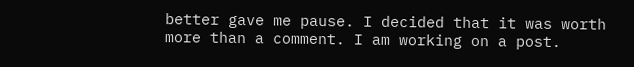better gave me pause. I decided that it was worth more than a comment. I am working on a post.